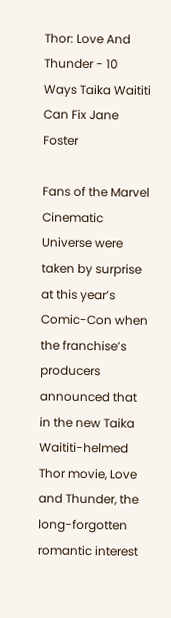Thor: Love And Thunder - 10 Ways Taika Waititi Can Fix Jane Foster

Fans of the Marvel Cinematic Universe were taken by surprise at this year’s Comic-Con when the franchise’s producers announced that in the new Taika Waititi-helmed Thor movie, Love and Thunder, the long-forgotten romantic interest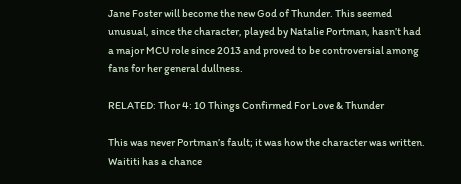Jane Foster will become the new God of Thunder. This seemed unusual, since the character, played by Natalie Portman, hasn’t had a major MCU role since 2013 and proved to be controversial among fans for her general dullness.

RELATED: Thor 4: 10 Things Confirmed For Love & Thunder

This was never Portman’s fault; it was how the character was written. Waititi has a chance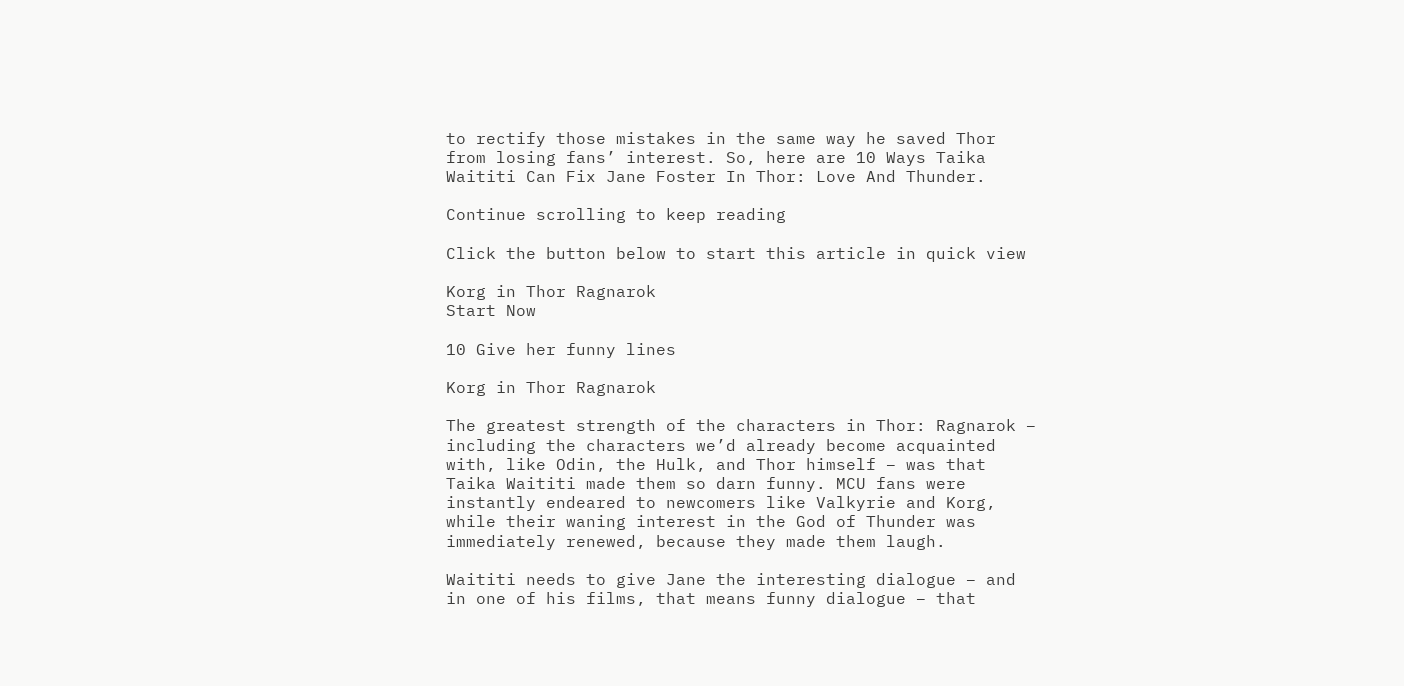to rectify those mistakes in the same way he saved Thor from losing fans’ interest. So, here are 10 Ways Taika Waititi Can Fix Jane Foster In Thor: Love And Thunder.

Continue scrolling to keep reading

Click the button below to start this article in quick view

Korg in Thor Ragnarok
Start Now

10 Give her funny lines

Korg in Thor Ragnarok

The greatest strength of the characters in Thor: Ragnarok – including the characters we’d already become acquainted with, like Odin, the Hulk, and Thor himself – was that Taika Waititi made them so darn funny. MCU fans were instantly endeared to newcomers like Valkyrie and Korg, while their waning interest in the God of Thunder was immediately renewed, because they made them laugh.

Waititi needs to give Jane the interesting dialogue – and in one of his films, that means funny dialogue – that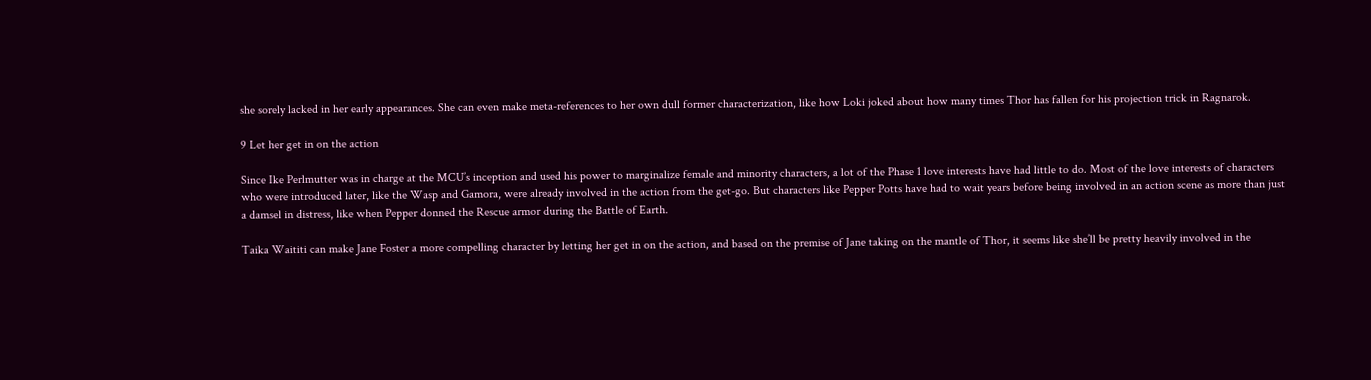she sorely lacked in her early appearances. She can even make meta-references to her own dull former characterization, like how Loki joked about how many times Thor has fallen for his projection trick in Ragnarok.

9 Let her get in on the action

Since Ike Perlmutter was in charge at the MCU’s inception and used his power to marginalize female and minority characters, a lot of the Phase 1 love interests have had little to do. Most of the love interests of characters who were introduced later, like the Wasp and Gamora, were already involved in the action from the get-go. But characters like Pepper Potts have had to wait years before being involved in an action scene as more than just a damsel in distress, like when Pepper donned the Rescue armor during the Battle of Earth.

Taika Waititi can make Jane Foster a more compelling character by letting her get in on the action, and based on the premise of Jane taking on the mantle of Thor, it seems like she’ll be pretty heavily involved in the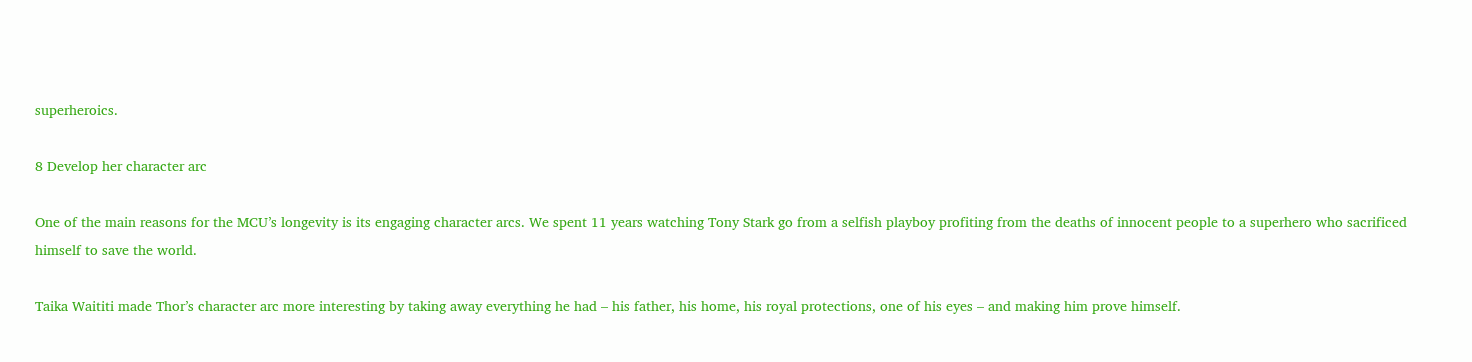superheroics.

8 Develop her character arc

One of the main reasons for the MCU’s longevity is its engaging character arcs. We spent 11 years watching Tony Stark go from a selfish playboy profiting from the deaths of innocent people to a superhero who sacrificed himself to save the world.

Taika Waititi made Thor’s character arc more interesting by taking away everything he had – his father, his home, his royal protections, one of his eyes – and making him prove himself.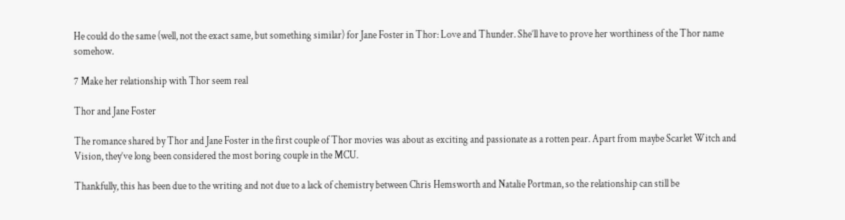He could do the same (well, not the exact same, but something similar) for Jane Foster in Thor: Love and Thunder. She’ll have to prove her worthiness of the Thor name somehow.

7 Make her relationship with Thor seem real

Thor and Jane Foster

The romance shared by Thor and Jane Foster in the first couple of Thor movies was about as exciting and passionate as a rotten pear. Apart from maybe Scarlet Witch and Vision, they’ve long been considered the most boring couple in the MCU.

Thankfully, this has been due to the writing and not due to a lack of chemistry between Chris Hemsworth and Natalie Portman, so the relationship can still be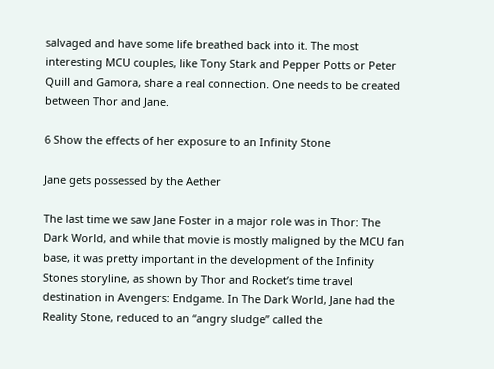salvaged and have some life breathed back into it. The most interesting MCU couples, like Tony Stark and Pepper Potts or Peter Quill and Gamora, share a real connection. One needs to be created between Thor and Jane.

6 Show the effects of her exposure to an Infinity Stone

Jane gets possessed by the Aether

The last time we saw Jane Foster in a major role was in Thor: The Dark World, and while that movie is mostly maligned by the MCU fan base, it was pretty important in the development of the Infinity Stones storyline, as shown by Thor and Rocket’s time travel destination in Avengers: Endgame. In The Dark World, Jane had the Reality Stone, reduced to an “angry sludge” called the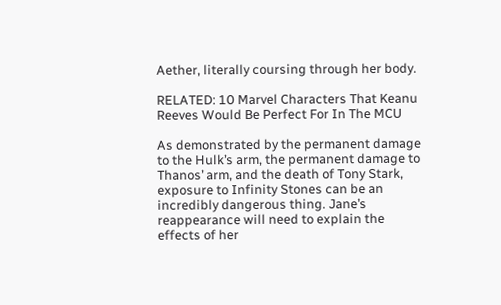Aether, literally coursing through her body.

RELATED: 10 Marvel Characters That Keanu Reeves Would Be Perfect For In The MCU

As demonstrated by the permanent damage to the Hulk’s arm, the permanent damage to Thanos’ arm, and the death of Tony Stark, exposure to Infinity Stones can be an incredibly dangerous thing. Jane’s reappearance will need to explain the effects of her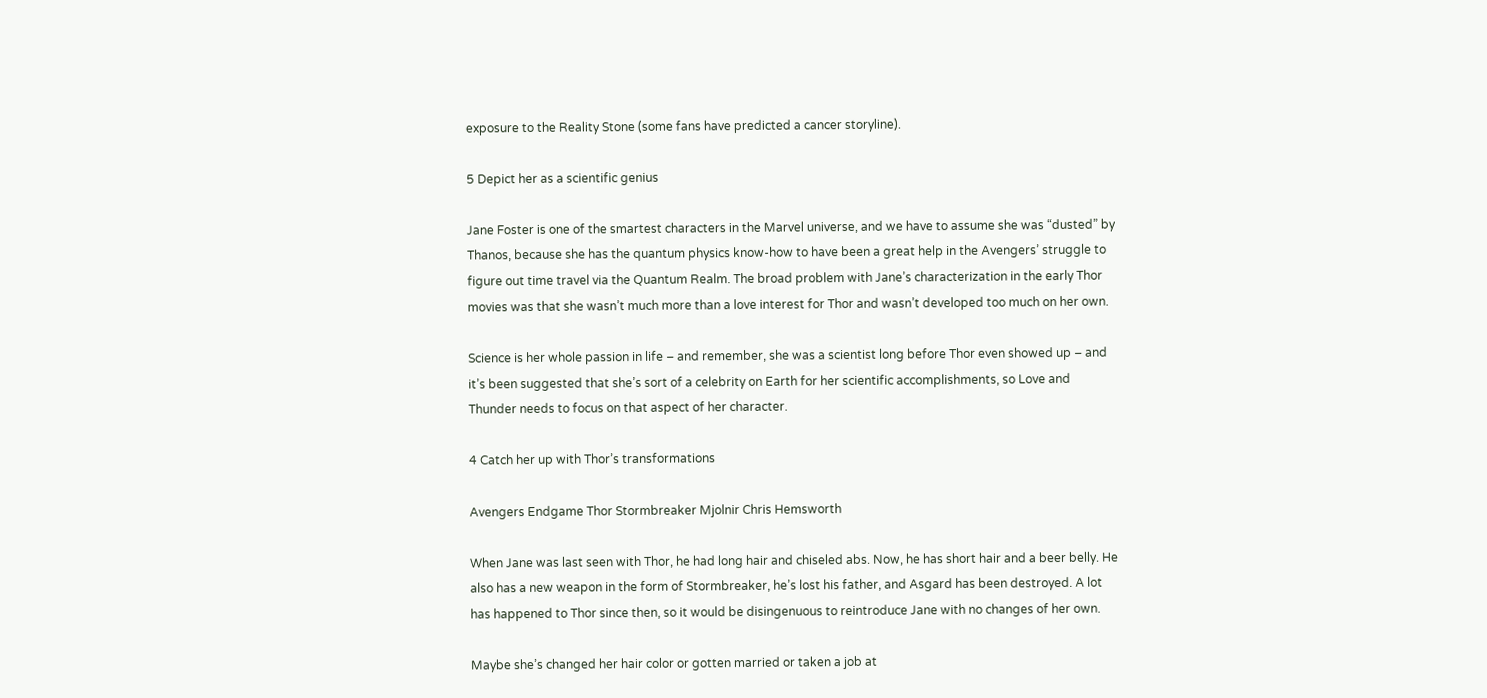exposure to the Reality Stone (some fans have predicted a cancer storyline).

5 Depict her as a scientific genius

Jane Foster is one of the smartest characters in the Marvel universe, and we have to assume she was “dusted” by Thanos, because she has the quantum physics know-how to have been a great help in the Avengers’ struggle to figure out time travel via the Quantum Realm. The broad problem with Jane’s characterization in the early Thor movies was that she wasn’t much more than a love interest for Thor and wasn’t developed too much on her own.

Science is her whole passion in life – and remember, she was a scientist long before Thor even showed up – and it’s been suggested that she’s sort of a celebrity on Earth for her scientific accomplishments, so Love and Thunder needs to focus on that aspect of her character.

4 Catch her up with Thor’s transformations

Avengers Endgame Thor Stormbreaker Mjolnir Chris Hemsworth

When Jane was last seen with Thor, he had long hair and chiseled abs. Now, he has short hair and a beer belly. He also has a new weapon in the form of Stormbreaker, he’s lost his father, and Asgard has been destroyed. A lot has happened to Thor since then, so it would be disingenuous to reintroduce Jane with no changes of her own.

Maybe she’s changed her hair color or gotten married or taken a job at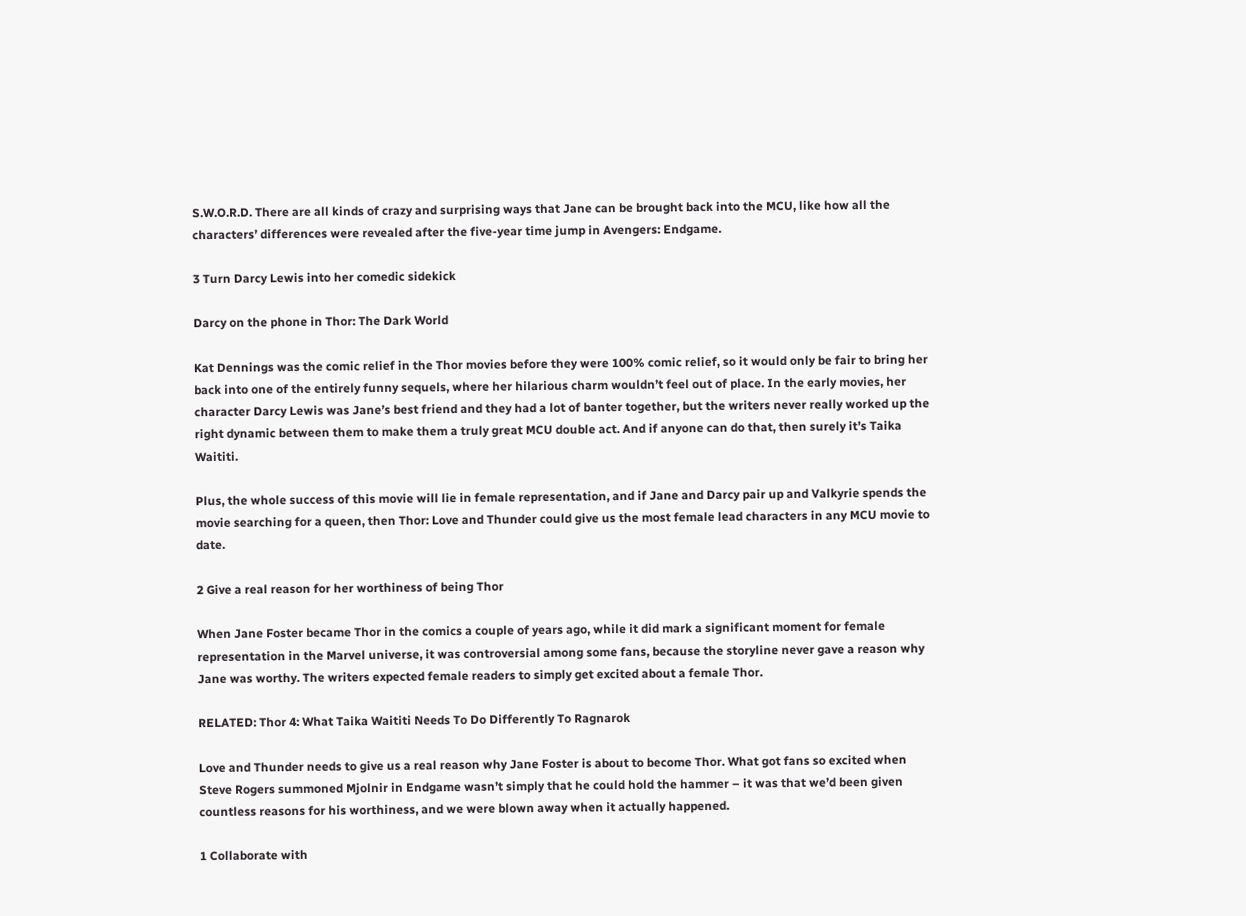S.W.O.R.D. There are all kinds of crazy and surprising ways that Jane can be brought back into the MCU, like how all the characters’ differences were revealed after the five-year time jump in Avengers: Endgame.

3 Turn Darcy Lewis into her comedic sidekick

Darcy on the phone in Thor: The Dark World

Kat Dennings was the comic relief in the Thor movies before they were 100% comic relief, so it would only be fair to bring her back into one of the entirely funny sequels, where her hilarious charm wouldn’t feel out of place. In the early movies, her character Darcy Lewis was Jane’s best friend and they had a lot of banter together, but the writers never really worked up the right dynamic between them to make them a truly great MCU double act. And if anyone can do that, then surely it’s Taika Waititi.

Plus, the whole success of this movie will lie in female representation, and if Jane and Darcy pair up and Valkyrie spends the movie searching for a queen, then Thor: Love and Thunder could give us the most female lead characters in any MCU movie to date.

2 Give a real reason for her worthiness of being Thor

When Jane Foster became Thor in the comics a couple of years ago, while it did mark a significant moment for female representation in the Marvel universe, it was controversial among some fans, because the storyline never gave a reason why Jane was worthy. The writers expected female readers to simply get excited about a female Thor.

RELATED: Thor 4: What Taika Waititi Needs To Do Differently To Ragnarok

Love and Thunder needs to give us a real reason why Jane Foster is about to become Thor. What got fans so excited when Steve Rogers summoned Mjolnir in Endgame wasn’t simply that he could hold the hammer – it was that we’d been given countless reasons for his worthiness, and we were blown away when it actually happened.

1 Collaborate with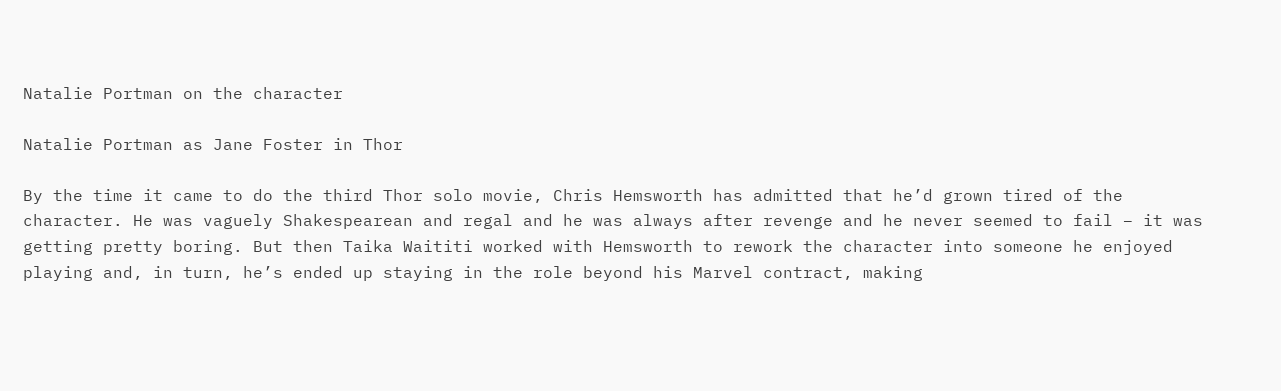Natalie Portman on the character

Natalie Portman as Jane Foster in Thor

By the time it came to do the third Thor solo movie, Chris Hemsworth has admitted that he’d grown tired of the character. He was vaguely Shakespearean and regal and he was always after revenge and he never seemed to fail – it was getting pretty boring. But then Taika Waititi worked with Hemsworth to rework the character into someone he enjoyed playing and, in turn, he’s ended up staying in the role beyond his Marvel contract, making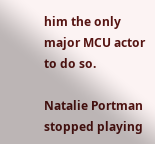him the only major MCU actor to do so.

Natalie Portman stopped playing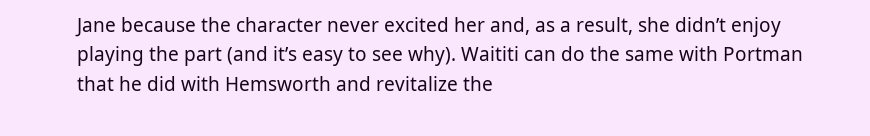Jane because the character never excited her and, as a result, she didn’t enjoy playing the part (and it’s easy to see why). Waititi can do the same with Portman that he did with Hemsworth and revitalize the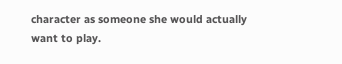character as someone she would actually want to play.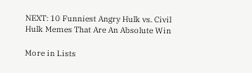NEXT: 10 Funniest Angry Hulk vs. Civil Hulk Memes That Are An Absolute Win

More in Lists